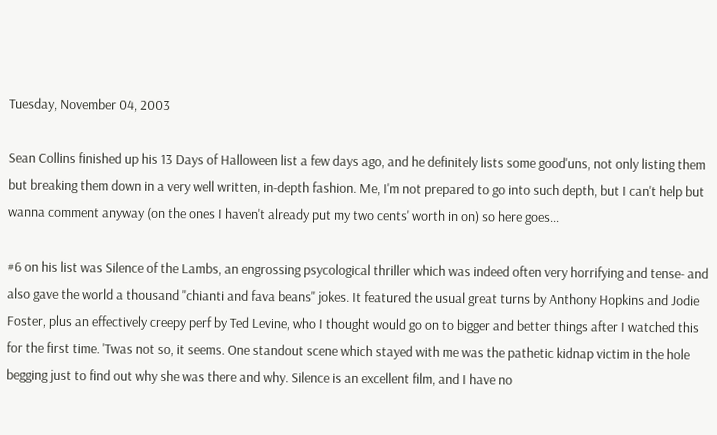Tuesday, November 04, 2003

Sean Collins finished up his 13 Days of Halloween list a few days ago, and he definitely lists some good'uns, not only listing them but breaking them down in a very well written, in-depth fashion. Me, I'm not prepared to go into such depth, but I can't help but wanna comment anyway (on the ones I haven't already put my two cents' worth in on) so here goes...

#6 on his list was Silence of the Lambs, an engrossing psycological thriller which was indeed often very horrifying and tense- and also gave the world a thousand "chianti and fava beans" jokes. It featured the usual great turns by Anthony Hopkins and Jodie Foster, plus an effectively creepy perf by Ted Levine, who I thought would go on to bigger and better things after I watched this for the first time. 'Twas not so, it seems. One standout scene which stayed with me was the pathetic kidnap victim in the hole begging just to find out why she was there and why. Silence is an excellent film, and I have no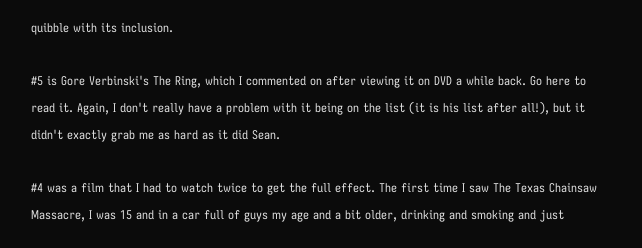quibble with its inclusion.

#5 is Gore Verbinski's The Ring, which I commented on after viewing it on DVD a while back. Go here to read it. Again, I don't really have a problem with it being on the list (it is his list after all!), but it didn't exactly grab me as hard as it did Sean.

#4 was a film that I had to watch twice to get the full effect. The first time I saw The Texas Chainsaw Massacre, I was 15 and in a car full of guys my age and a bit older, drinking and smoking and just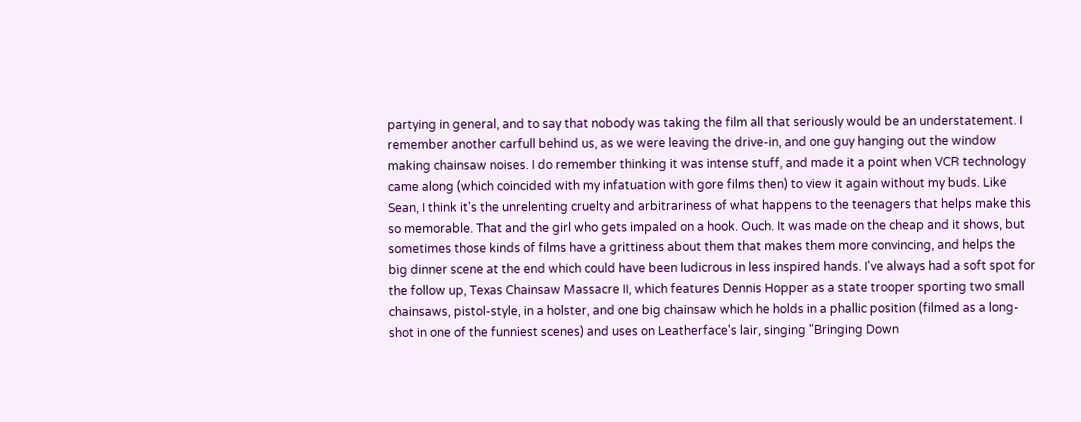partying in general, and to say that nobody was taking the film all that seriously would be an understatement. I remember another carfull behind us, as we were leaving the drive-in, and one guy hanging out the window making chainsaw noises. I do remember thinking it was intense stuff, and made it a point when VCR technology came along (which coincided with my infatuation with gore films then) to view it again without my buds. Like Sean, I think it's the unrelenting cruelty and arbitrariness of what happens to the teenagers that helps make this so memorable. That and the girl who gets impaled on a hook. Ouch. It was made on the cheap and it shows, but sometimes those kinds of films have a grittiness about them that makes them more convincing, and helps the big dinner scene at the end which could have been ludicrous in less inspired hands. I've always had a soft spot for the follow up, Texas Chainsaw Massacre II, which features Dennis Hopper as a state trooper sporting two small chainsaws, pistol-style, in a holster, and one big chainsaw which he holds in a phallic position (filmed as a long-shot in one of the funniest scenes) and uses on Leatherface's lair, singing "Bringing Down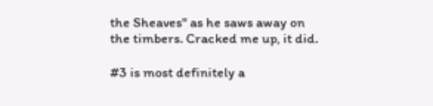the Sheaves" as he saws away on the timbers. Cracked me up, it did.

#3 is most definitely a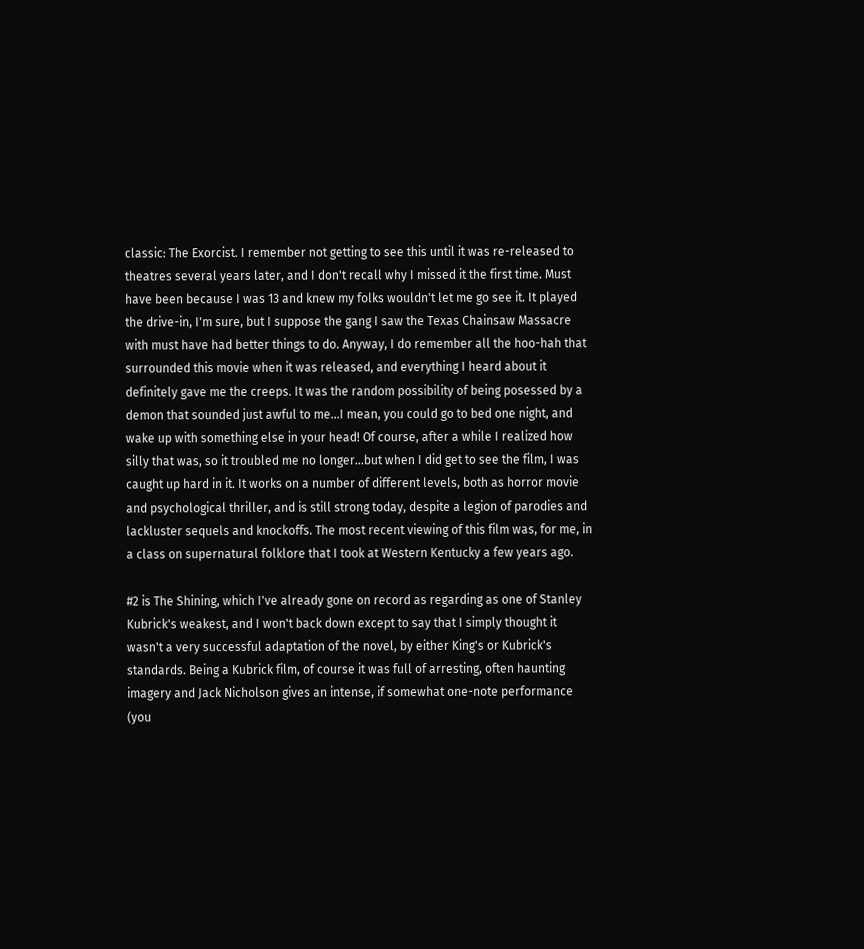classic: The Exorcist. I remember not getting to see this until it was re-released to theatres several years later, and I don't recall why I missed it the first time. Must have been because I was 13 and knew my folks wouldn't let me go see it. It played the drive-in, I'm sure, but I suppose the gang I saw the Texas Chainsaw Massacre with must have had better things to do. Anyway, I do remember all the hoo-hah that surrounded this movie when it was released, and everything I heard about it definitely gave me the creeps. It was the random possibility of being posessed by a demon that sounded just awful to me...I mean, you could go to bed one night, and wake up with something else in your head! Of course, after a while I realized how silly that was, so it troubled me no longer...but when I did get to see the film, I was caught up hard in it. It works on a number of different levels, both as horror movie and psychological thriller, and is still strong today, despite a legion of parodies and lackluster sequels and knockoffs. The most recent viewing of this film was, for me, in a class on supernatural folklore that I took at Western Kentucky a few years ago.

#2 is The Shining, which I've already gone on record as regarding as one of Stanley Kubrick's weakest, and I won't back down except to say that I simply thought it wasn't a very successful adaptation of the novel, by either King's or Kubrick's standards. Being a Kubrick film, of course it was full of arresting, often haunting imagery and Jack Nicholson gives an intense, if somewhat one-note performance (you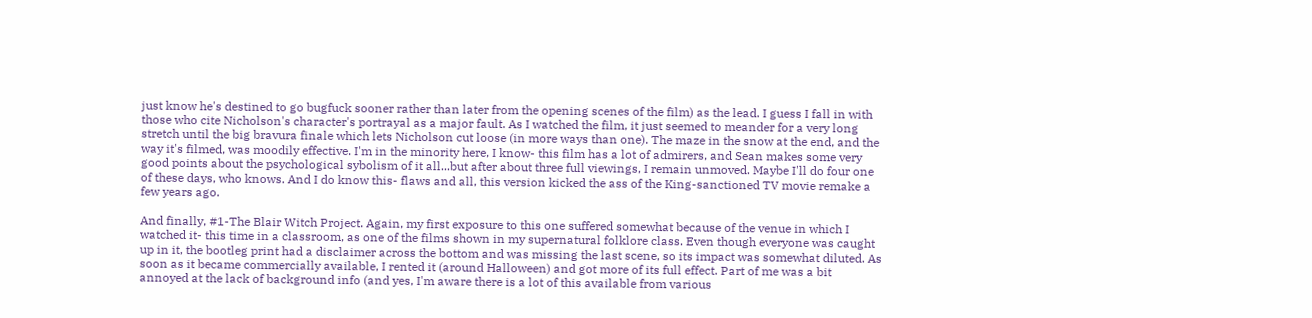just know he's destined to go bugfuck sooner rather than later from the opening scenes of the film) as the lead. I guess I fall in with those who cite Nicholson's character's portrayal as a major fault. As I watched the film, it just seemed to meander for a very long stretch until the big bravura finale which lets Nicholson cut loose (in more ways than one). The maze in the snow at the end, and the way it's filmed, was moodily effective. I'm in the minority here, I know- this film has a lot of admirers, and Sean makes some very good points about the psychological sybolism of it all...but after about three full viewings, I remain unmoved. Maybe I'll do four one of these days, who knows. And I do know this- flaws and all, this version kicked the ass of the King-sanctioned TV movie remake a few years ago.

And finally, #1-The Blair Witch Project. Again, my first exposure to this one suffered somewhat because of the venue in which I watched it- this time in a classroom, as one of the films shown in my supernatural folklore class. Even though everyone was caught up in it, the bootleg print had a disclaimer across the bottom and was missing the last scene, so its impact was somewhat diluted. As soon as it became commercially available, I rented it (around Halloween) and got more of its full effect. Part of me was a bit annoyed at the lack of background info (and yes, I'm aware there is a lot of this available from various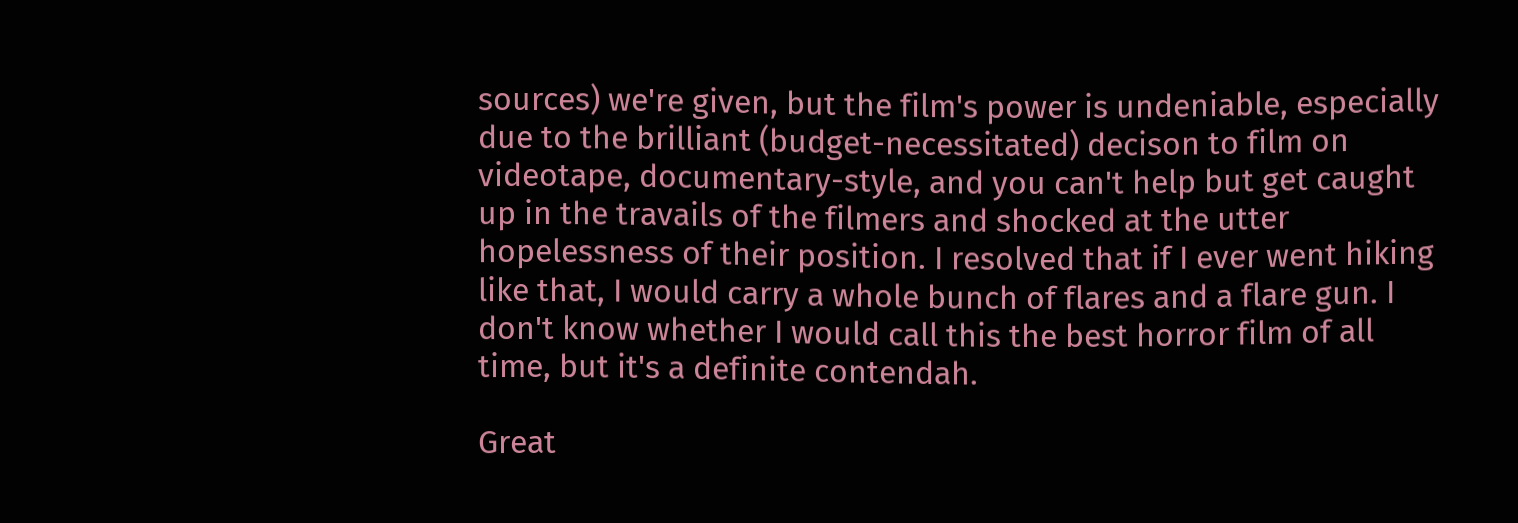sources) we're given, but the film's power is undeniable, especially due to the brilliant (budget-necessitated) decison to film on videotape, documentary-style, and you can't help but get caught up in the travails of the filmers and shocked at the utter hopelessness of their position. I resolved that if I ever went hiking like that, I would carry a whole bunch of flares and a flare gun. I don't know whether I would call this the best horror film of all time, but it's a definite contendah.

Great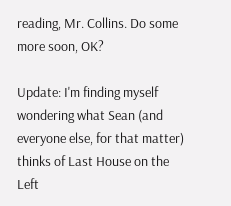reading, Mr. Collins. Do some more soon, OK?

Update: I'm finding myself wondering what Sean (and everyone else, for that matter) thinks of Last House on the Left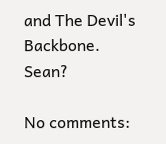and The Devil's Backbone. Sean?

No comments: